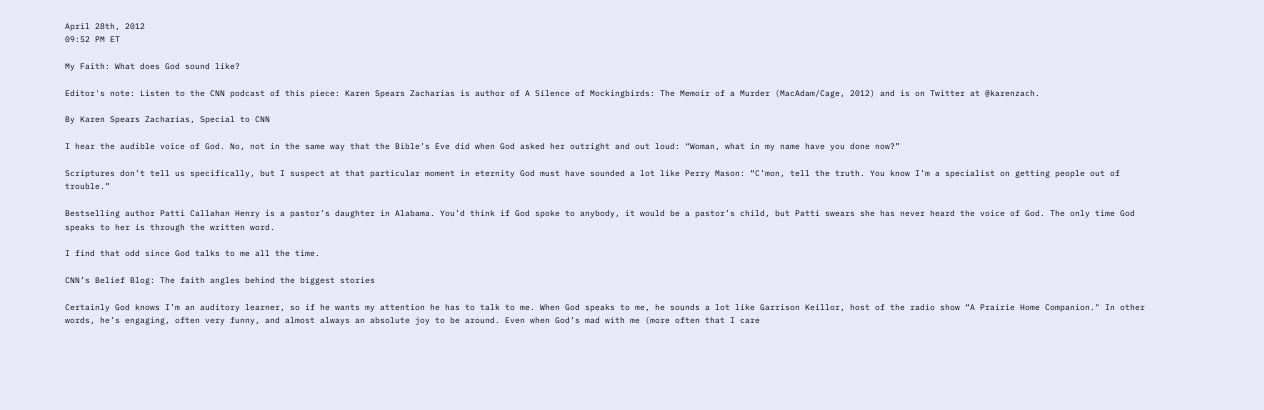April 28th, 2012
09:52 PM ET

My Faith: What does God sound like?

Editor's note: Listen to the CNN podcast of this piece: Karen Spears Zacharias is author of A Silence of Mockingbirds: The Memoir of a Murder (MacAdam/Cage, 2012) and is on Twitter at @karenzach.

By Karen Spears Zacharias, Special to CNN

I hear the audible voice of God. No, not in the same way that the Bible’s Eve did when God asked her outright and out loud: “Woman, what in my name have you done now?”

Scriptures don’t tell us specifically, but I suspect at that particular moment in eternity God must have sounded a lot like Perry Mason: “C’mon, tell the truth. You know I’m a specialist on getting people out of trouble.”

Bestselling author Patti Callahan Henry is a pastor’s daughter in Alabama. You’d think if God spoke to anybody, it would be a pastor’s child, but Patti swears she has never heard the voice of God. The only time God speaks to her is through the written word.

I find that odd since God talks to me all the time.

CNN’s Belief Blog: The faith angles behind the biggest stories

Certainly God knows I’m an auditory learner, so if he wants my attention he has to talk to me. When God speaks to me, he sounds a lot like Garrison Keillor, host of the radio show “A Prairie Home Companion." In other words, he’s engaging, often very funny, and almost always an absolute joy to be around. Even when God’s mad with me (more often that I care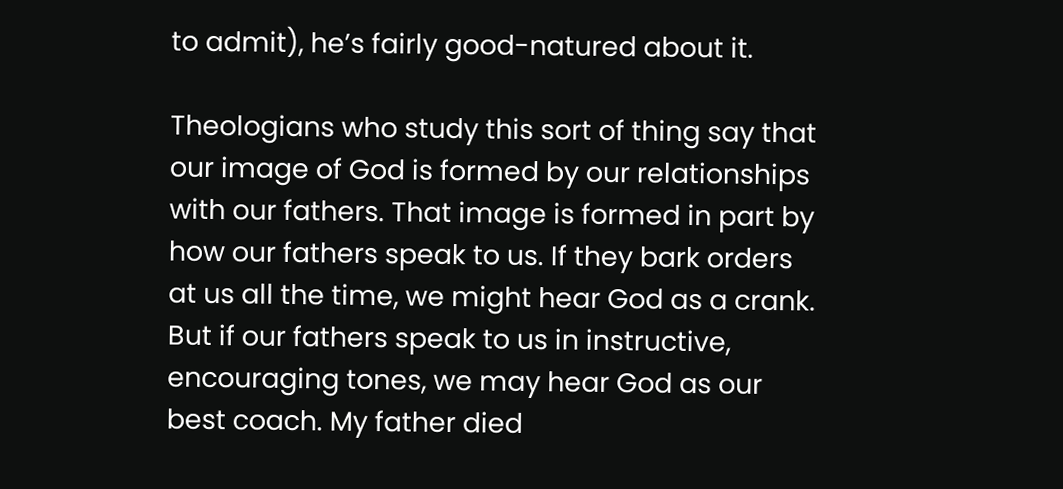to admit), he’s fairly good-natured about it.

Theologians who study this sort of thing say that our image of God is formed by our relationships with our fathers. That image is formed in part by how our fathers speak to us. If they bark orders at us all the time, we might hear God as a crank. But if our fathers speak to us in instructive, encouraging tones, we may hear God as our best coach. My father died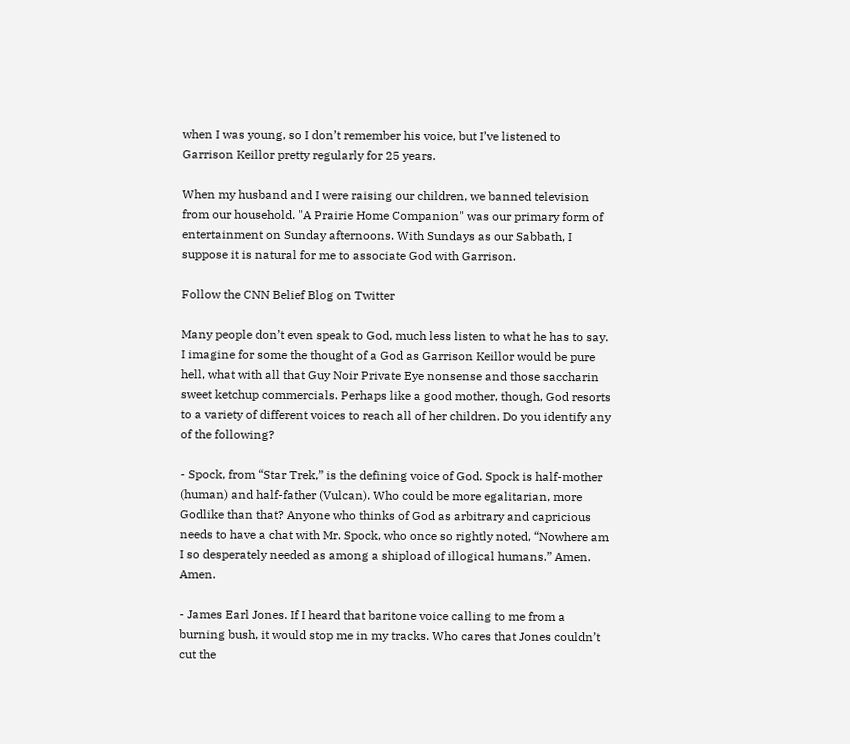when I was young, so I don’t remember his voice, but I’ve listened to Garrison Keillor pretty regularly for 25 years.

When my husband and I were raising our children, we banned television from our household. "A Prairie Home Companion" was our primary form of entertainment on Sunday afternoons. With Sundays as our Sabbath, I suppose it is natural for me to associate God with Garrison.

Follow the CNN Belief Blog on Twitter

Many people don’t even speak to God, much less listen to what he has to say. I imagine for some the thought of a God as Garrison Keillor would be pure hell, what with all that Guy Noir Private Eye nonsense and those saccharin sweet ketchup commercials. Perhaps like a good mother, though, God resorts to a variety of different voices to reach all of her children. Do you identify any of the following?

- Spock, from “Star Trek,” is the defining voice of God. Spock is half-mother (human) and half-father (Vulcan). Who could be more egalitarian, more Godlike than that? Anyone who thinks of God as arbitrary and capricious needs to have a chat with Mr. Spock, who once so rightly noted, “Nowhere am I so desperately needed as among a shipload of illogical humans.” Amen. Amen.

- James Earl Jones. If I heard that baritone voice calling to me from a burning bush, it would stop me in my tracks. Who cares that Jones couldn’t cut the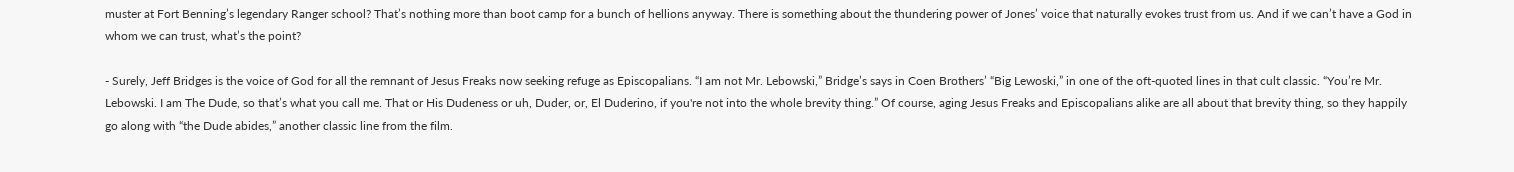muster at Fort Benning’s legendary Ranger school? That’s nothing more than boot camp for a bunch of hellions anyway. There is something about the thundering power of Jones’ voice that naturally evokes trust from us. And if we can’t have a God in whom we can trust, what’s the point?

- Surely, Jeff Bridges is the voice of God for all the remnant of Jesus Freaks now seeking refuge as Episcopalians. “I am not Mr. Lebowski,” Bridge’s says in Coen Brothers’ “Big Lewoski,” in one of the oft-quoted lines in that cult classic. “You’re Mr. Lebowski. I am The Dude, so that’s what you call me. That or His Dudeness or uh, Duder, or, El Duderino, if you're not into the whole brevity thing.” Of course, aging Jesus Freaks and Episcopalians alike are all about that brevity thing, so they happily go along with “the Dude abides,” another classic line from the film.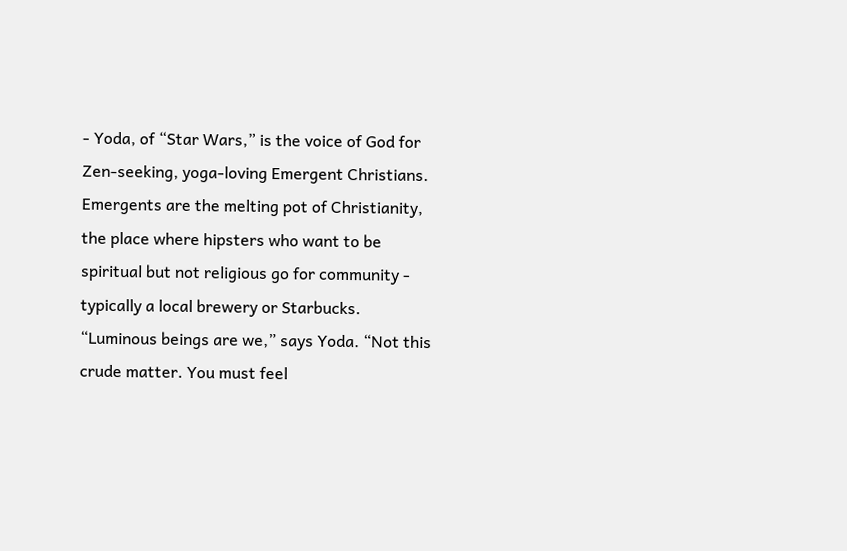- Yoda, of “Star Wars,” is the voice of God for Zen-seeking, yoga-loving Emergent Christians. Emergents are the melting pot of Christianity, the place where hipsters who want to be spiritual but not religious go for community - typically a local brewery or Starbucks. “Luminous beings are we,” says Yoda. “Not this crude matter. You must feel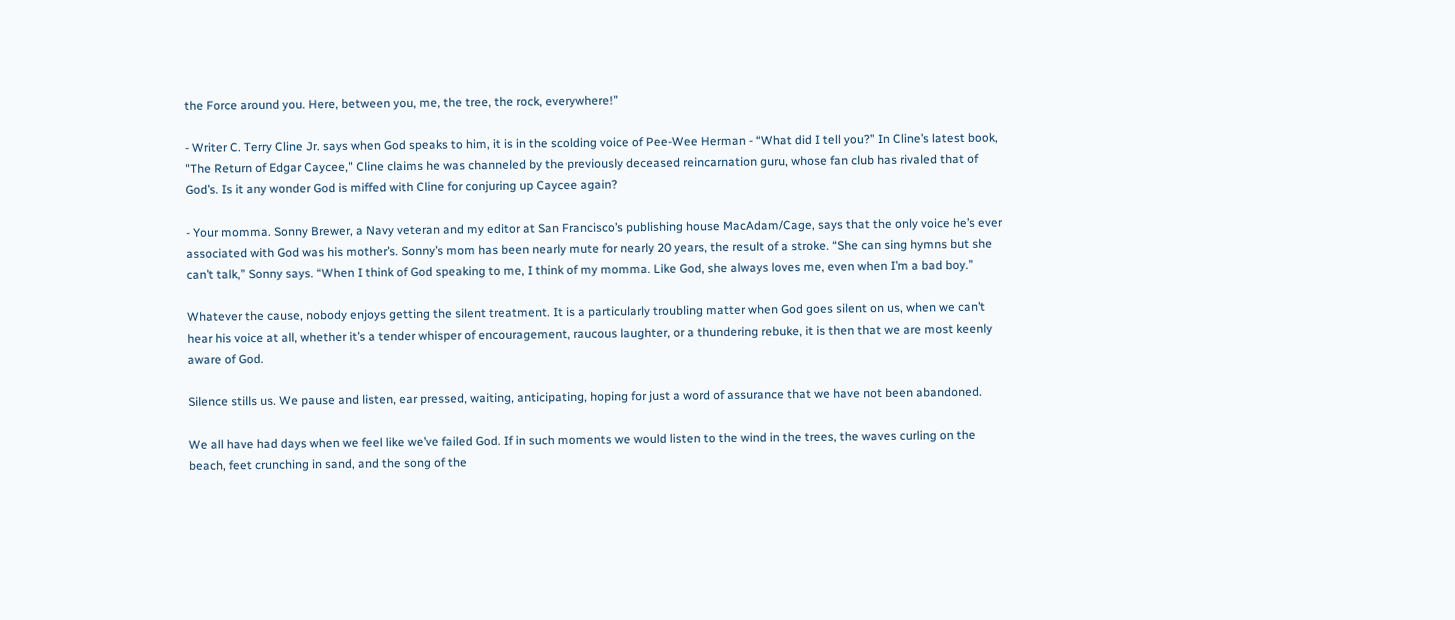the Force around you. Here, between you, me, the tree, the rock, everywhere!”

- Writer C. Terry Cline Jr. says when God speaks to him, it is in the scolding voice of Pee-Wee Herman - “What did I tell you?” In Cline’s latest book, "The Return of Edgar Caycee," Cline claims he was channeled by the previously deceased reincarnation guru, whose fan club has rivaled that of God’s. Is it any wonder God is miffed with Cline for conjuring up Caycee again?

- Your momma. Sonny Brewer, a Navy veteran and my editor at San Francisco’s publishing house MacAdam/Cage, says that the only voice he’s ever associated with God was his mother’s. Sonny’s mom has been nearly mute for nearly 20 years, the result of a stroke. “She can sing hymns but she can’t talk,” Sonny says. “When I think of God speaking to me, I think of my momma. Like God, she always loves me, even when I’m a bad boy.”

Whatever the cause, nobody enjoys getting the silent treatment. It is a particularly troubling matter when God goes silent on us, when we can’t hear his voice at all, whether it’s a tender whisper of encouragement, raucous laughter, or a thundering rebuke, it is then that we are most keenly aware of God.

Silence stills us. We pause and listen, ear pressed, waiting, anticipating, hoping for just a word of assurance that we have not been abandoned.

We all have had days when we feel like we’ve failed God. If in such moments we would listen to the wind in the trees, the waves curling on the beach, feet crunching in sand, and the song of the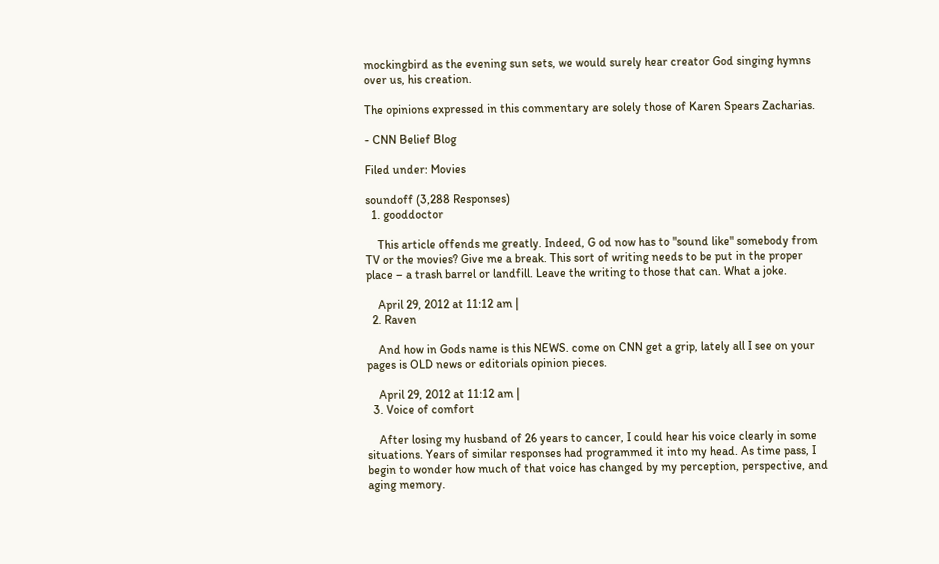mockingbird as the evening sun sets, we would surely hear creator God singing hymns over us, his creation.

The opinions expressed in this commentary are solely those of Karen Spears Zacharias.

- CNN Belief Blog

Filed under: Movies

soundoff (3,288 Responses)
  1. gooddoctor

    This article offends me greatly. Indeed, G od now has to "sound like" somebody from TV or the movies? Give me a break. This sort of writing needs to be put in the proper place – a trash barrel or landfill. Leave the writing to those that can. What a joke.

    April 29, 2012 at 11:12 am |
  2. Raven

    And how in Gods name is this NEWS. come on CNN get a grip, lately all I see on your pages is OLD news or editorials opinion pieces.

    April 29, 2012 at 11:12 am |
  3. Voice of comfort

    After losing my husband of 26 years to cancer, I could hear his voice clearly in some situations. Years of similar responses had programmed it into my head. As time pass, I begin to wonder how much of that voice has changed by my perception, perspective, and aging memory.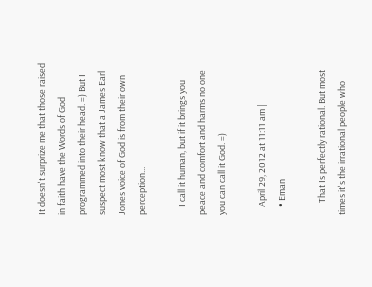It doesn't surprize me that those raised in faith have the Words of God programmed into their head. =) But I suspect most know that a James Earl Jones voice of God is from their own perception...

    I call it human, but if it brings you peace and comfort and harms no one you can call it God. =)

    April 29, 2012 at 11:11 am |
    • Eman

      That Is perfectly rational. But most times it's the irrational people who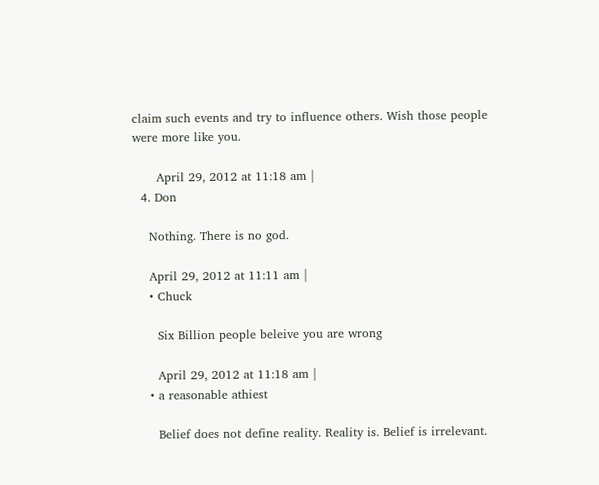claim such events and try to influence others. Wish those people were more like you.

      April 29, 2012 at 11:18 am |
  4. Don

    Nothing. There is no god.

    April 29, 2012 at 11:11 am |
    • Chuck

      Six Billion people beleive you are wrong

      April 29, 2012 at 11:18 am |
    • a reasonable athiest

      Belief does not define reality. Reality is. Belief is irrelevant.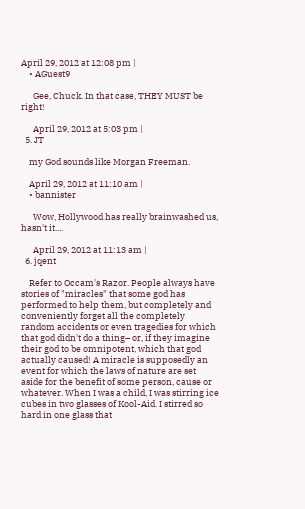April 29, 2012 at 12:08 pm |
    • AGuest9

      Gee, Chuck. In that case, THEY MUST be right!

      April 29, 2012 at 5:03 pm |
  5. JT

    my God sounds like Morgan Freeman.

    April 29, 2012 at 11:10 am |
    • bannister

      Wow, Hollywood has really brainwashed us, hasn't it....

      April 29, 2012 at 11:13 am |
  6. jqent

    Refer to Occam's Razor. People always have stories of "miracles" that some god has performed to help them, but completely and conveniently forget all the completely random accidents or even tragedies for which that god didn't do a thing– or, if they imagine their god to be omnipotent, which that god actually caused! A miracle is supposedly an event for which the laws of nature are set aside for the benefit of some person, cause or whatever. When I was a child, I was stirring ice cubes in two glasses of Kool-Aid. I stirred so hard in one glass that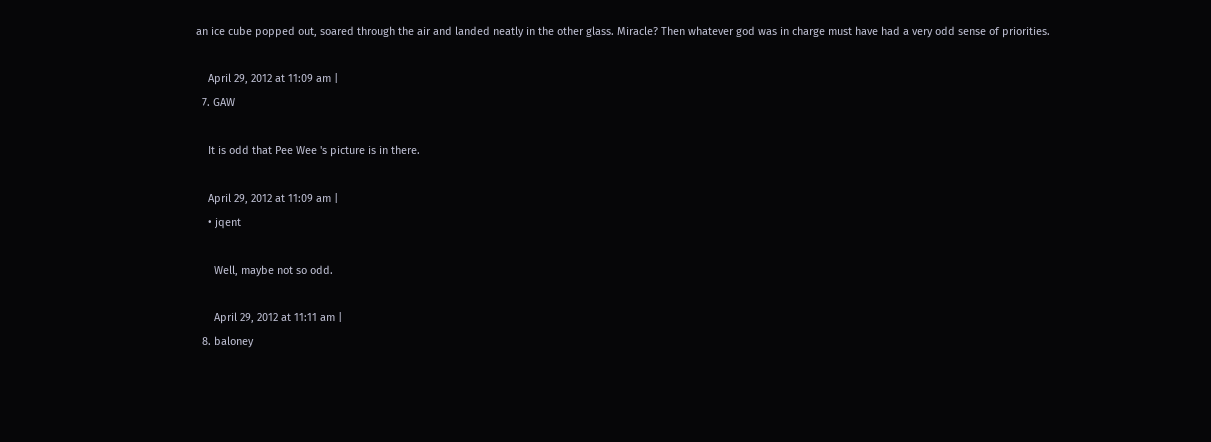an ice cube popped out, soared through the air and landed neatly in the other glass. Miracle? Then whatever god was in charge must have had a very odd sense of priorities.

    April 29, 2012 at 11:09 am |
  7. GAW

    It is odd that Pee Wee 's picture is in there.

    April 29, 2012 at 11:09 am |
    • jqent

      Well, maybe not so odd.

      April 29, 2012 at 11:11 am |
  8. baloney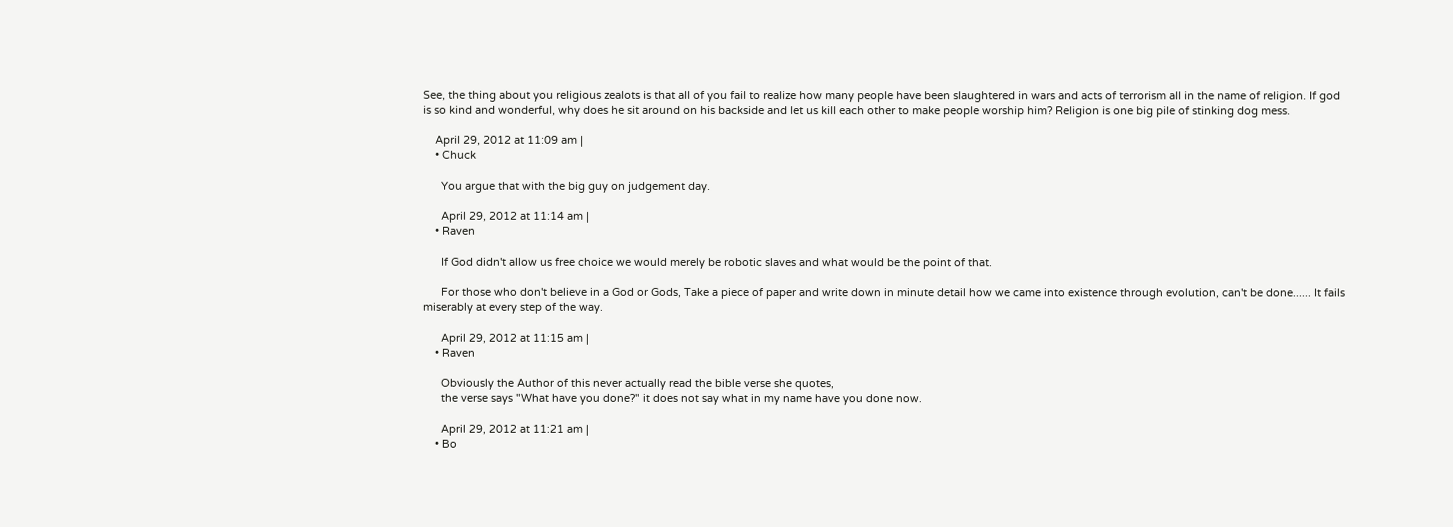See, the thing about you religious zealots is that all of you fail to realize how many people have been slaughtered in wars and acts of terrorism all in the name of religion. If god is so kind and wonderful, why does he sit around on his backside and let us kill each other to make people worship him? Religion is one big pile of stinking dog mess.

    April 29, 2012 at 11:09 am |
    • Chuck

      You argue that with the big guy on judgement day.

      April 29, 2012 at 11:14 am |
    • Raven

      If God didn't allow us free choice we would merely be robotic slaves and what would be the point of that.

      For those who don't believe in a God or Gods, Take a piece of paper and write down in minute detail how we came into existence through evolution, can't be done...... It fails miserably at every step of the way.

      April 29, 2012 at 11:15 am |
    • Raven

      Obviously the Author of this never actually read the bible verse she quotes,
      the verse says "What have you done?" it does not say what in my name have you done now.

      April 29, 2012 at 11:21 am |
    • Bo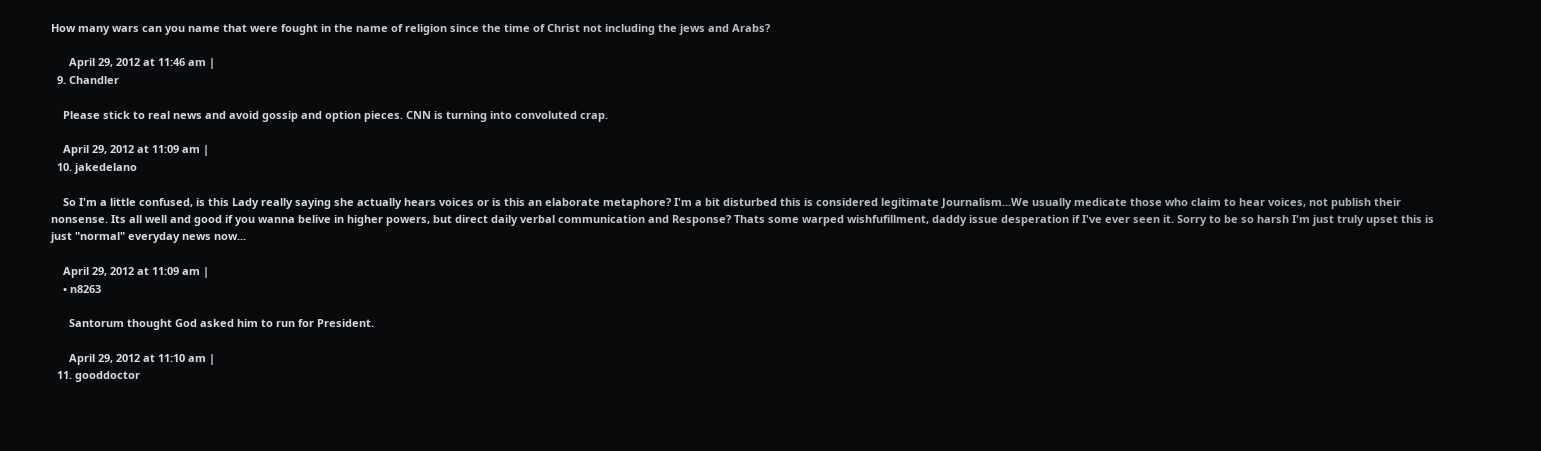How many wars can you name that were fought in the name of religion since the time of Christ not including the jews and Arabs?

      April 29, 2012 at 11:46 am |
  9. Chandler

    Please stick to real news and avoid gossip and option pieces. CNN is turning into convoluted crap.

    April 29, 2012 at 11:09 am |
  10. jakedelano

    So I'm a little confused, is this Lady really saying she actually hears voices or is this an elaborate metaphore? I'm a bit disturbed this is considered legitimate Journalism...We usually medicate those who claim to hear voices, not publish their nonsense. Its all well and good if you wanna belive in higher powers, but direct daily verbal communication and Response? Thats some warped wishfufillment, daddy issue desperation if I've ever seen it. Sorry to be so harsh I'm just truly upset this is just "normal" everyday news now...

    April 29, 2012 at 11:09 am |
    • n8263

      Santorum thought God asked him to run for President.

      April 29, 2012 at 11:10 am |
  11. gooddoctor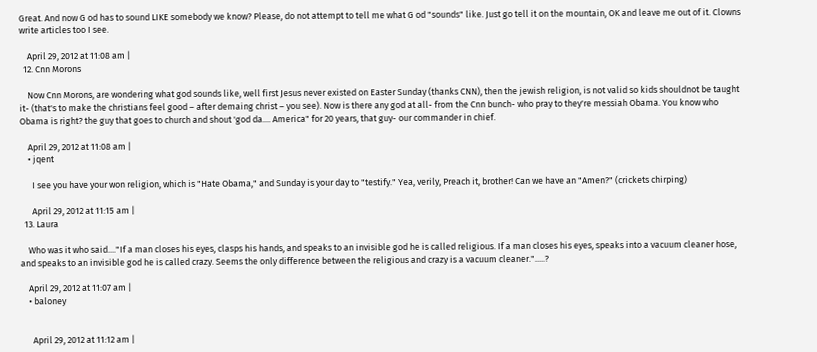Great. And now G od has to sound LIKE somebody we know? Please, do not attempt to tell me what G od "sounds" like. Just go tell it on the mountain, OK and leave me out of it. Clowns write articles too I see.

    April 29, 2012 at 11:08 am |
  12. Cnn Morons

    Now Cnn Morons, are wondering what god sounds like, well first Jesus never existed on Easter Sunday (thanks CNN), then the jewish religion, is not valid so kids shouldnot be taught it- (that's to make the christians feel good – after demaing christ – you see). Now is there any god at all- from the Cnn bunch- who pray to they're messiah Obama. You know who Obama is right? the guy that goes to church and shout 'god da.... America" for 20 years, that guy- our commander in chief.

    April 29, 2012 at 11:08 am |
    • jqent

      I see you have your won religion, which is "Hate Obama," and Sunday is your day to "testify." Yea, verily, Preach it, brother! Can we have an "Amen?" (crickets chirping)

      April 29, 2012 at 11:15 am |
  13. Laura

    Who was it who said...."If a man closes his eyes, clasps his hands, and speaks to an invisible god he is called religious. If a man closes his eyes, speaks into a vacuum cleaner hose, and speaks to an invisible god he is called crazy. Seems the only difference between the religious and crazy is a vacuum cleaner.".....?

    April 29, 2012 at 11:07 am |
    • baloney


      April 29, 2012 at 11:12 am |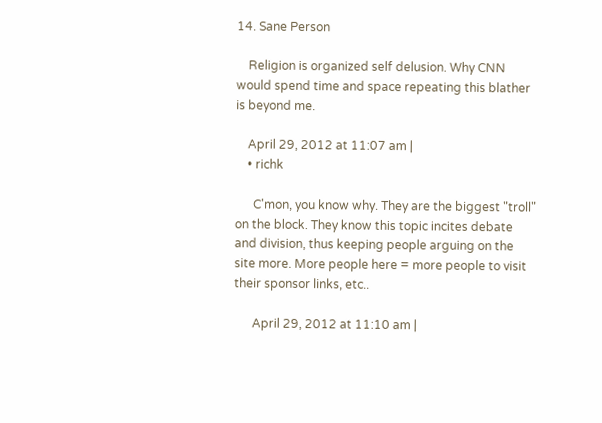14. Sane Person

    Religion is organized self delusion. Why CNN would spend time and space repeating this blather is beyond me.

    April 29, 2012 at 11:07 am |
    • richk

      C'mon, you know why. They are the biggest "troll" on the block. They know this topic incites debate and division, thus keeping people arguing on the site more. More people here = more people to visit their sponsor links, etc..

      April 29, 2012 at 11:10 am |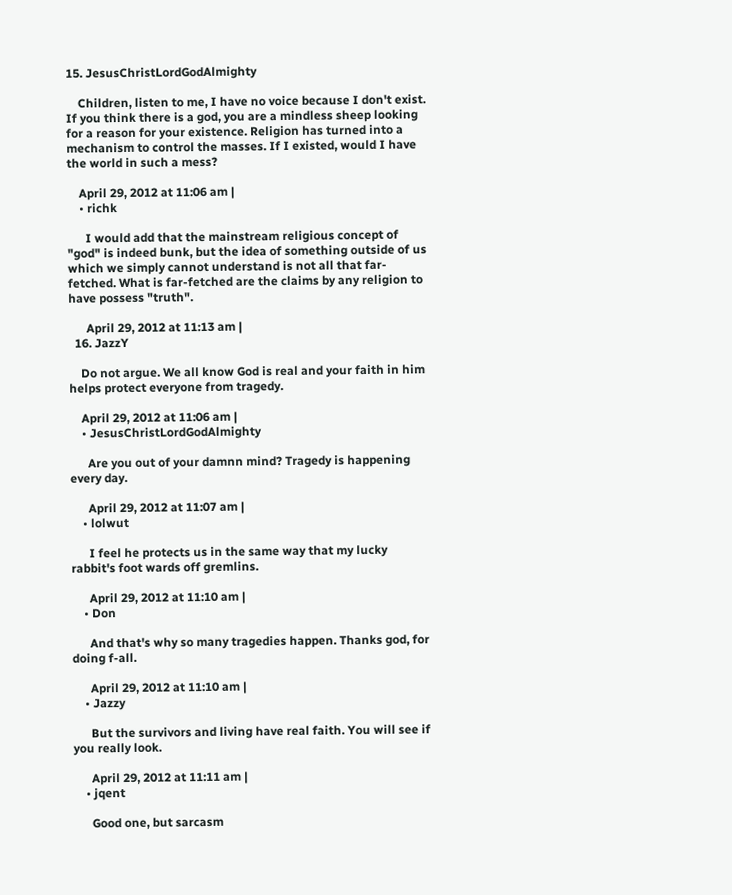15. JesusChristLordGodAlmighty

    Children, listen to me, I have no voice because I don't exist. If you think there is a god, you are a mindless sheep looking for a reason for your existence. Religion has turned into a mechanism to control the masses. If I existed, would I have the world in such a mess?

    April 29, 2012 at 11:06 am |
    • richk

      I would add that the mainstream religious concept of "god" is indeed bunk, but the idea of something outside of us which we simply cannot understand is not all that far-fetched. What is far-fetched are the claims by any religion to have possess "truth".

      April 29, 2012 at 11:13 am |
  16. JazzY

    Do not argue. We all know God is real and your faith in him helps protect everyone from tragedy.

    April 29, 2012 at 11:06 am |
    • JesusChristLordGodAlmighty

      Are you out of your damnn mind? Tragedy is happening every day.

      April 29, 2012 at 11:07 am |
    • lolwut

      I feel he protects us in the same way that my lucky rabbit's foot wards off gremlins.

      April 29, 2012 at 11:10 am |
    • Don

      And that's why so many tragedies happen. Thanks god, for doing f-all.

      April 29, 2012 at 11:10 am |
    • Jazzy

      But the survivors and living have real faith. You will see if you really look.

      April 29, 2012 at 11:11 am |
    • jqent

      Good one, but sarcasm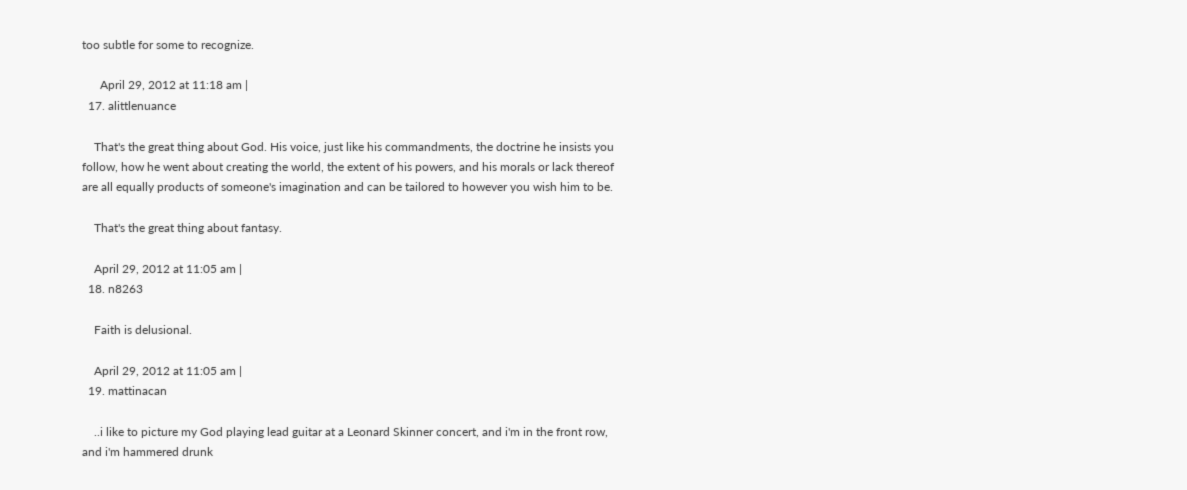too subtle for some to recognize.

      April 29, 2012 at 11:18 am |
  17. alittlenuance

    That's the great thing about God. His voice, just like his commandments, the doctrine he insists you follow, how he went about creating the world, the extent of his powers, and his morals or lack thereof are all equally products of someone's imagination and can be tailored to however you wish him to be.

    That's the great thing about fantasy.

    April 29, 2012 at 11:05 am |
  18. n8263

    Faith is delusional.

    April 29, 2012 at 11:05 am |
  19. mattinacan

    ..i like to picture my God playing lead guitar at a Leonard Skinner concert, and i'm in the front row, and i'm hammered drunk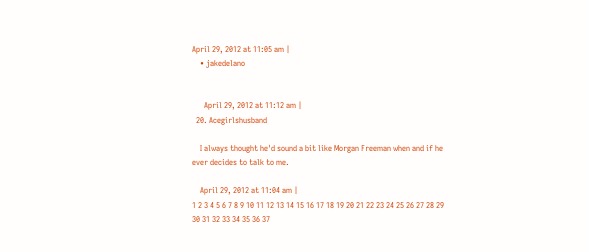April 29, 2012 at 11:05 am |
    • jakedelano


      April 29, 2012 at 11:12 am |
  20. Acegirlshusband

    I always thought he'd sound a bit like Morgan Freeman when and if he ever decides to talk to me.

    April 29, 2012 at 11:04 am |
1 2 3 4 5 6 7 8 9 10 11 12 13 14 15 16 17 18 19 20 21 22 23 24 25 26 27 28 29 30 31 32 33 34 35 36 37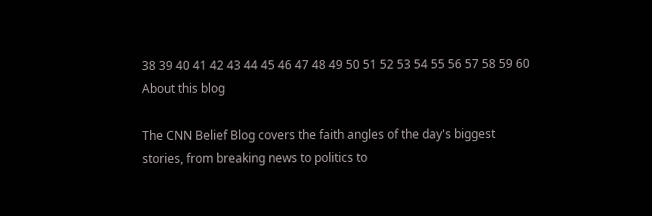38 39 40 41 42 43 44 45 46 47 48 49 50 51 52 53 54 55 56 57 58 59 60
About this blog

The CNN Belief Blog covers the faith angles of the day's biggest stories, from breaking news to politics to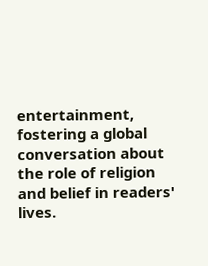entertainment, fostering a global conversation about the role of religion and belief in readers' lives.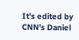It's edited by CNN's Daniel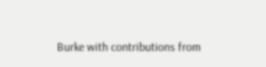Burke with contributions from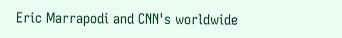Eric Marrapodi and CNN's worldwide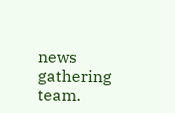news gathering team.